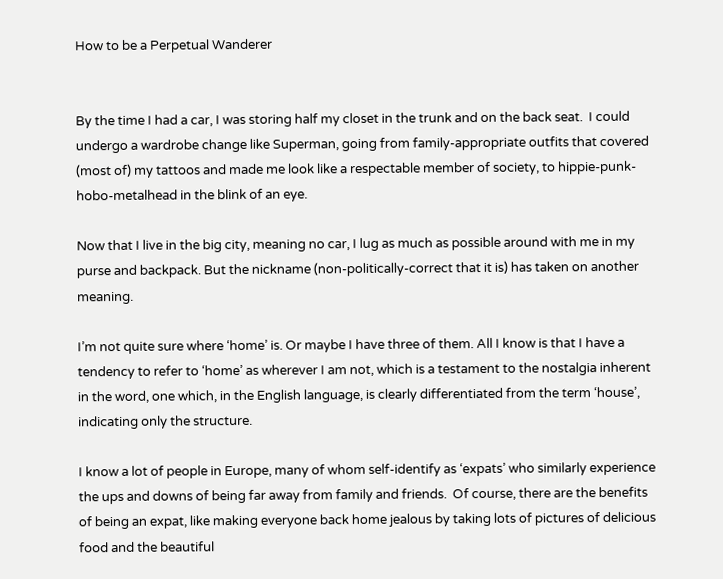How to be a Perpetual Wanderer


By the time I had a car, I was storing half my closet in the trunk and on the back seat.  I could undergo a wardrobe change like Superman, going from family-appropriate outfits that covered (most of) my tattoos and made me look like a respectable member of society, to hippie-punk-hobo-metalhead in the blink of an eye.

Now that I live in the big city, meaning no car, I lug as much as possible around with me in my purse and backpack. But the nickname (non-politically-correct that it is) has taken on another meaning.

I’m not quite sure where ‘home’ is. Or maybe I have three of them. All I know is that I have a tendency to refer to ‘home’ as wherever I am not, which is a testament to the nostalgia inherent in the word, one which, in the English language, is clearly differentiated from the term ‘house’, indicating only the structure.

I know a lot of people in Europe, many of whom self-identify as ‘expats’ who similarly experience the ups and downs of being far away from family and friends.  Of course, there are the benefits of being an expat, like making everyone back home jealous by taking lots of pictures of delicious food and the beautiful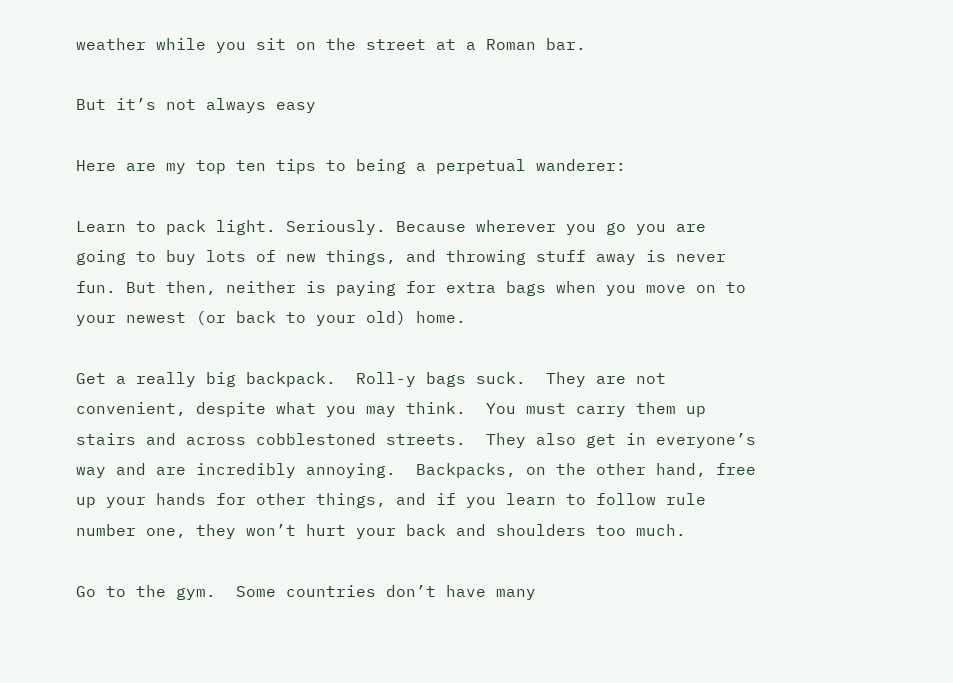weather while you sit on the street at a Roman bar.

But it’s not always easy

Here are my top ten tips to being a perpetual wanderer:

Learn to pack light. Seriously. Because wherever you go you are going to buy lots of new things, and throwing stuff away is never fun. But then, neither is paying for extra bags when you move on to your newest (or back to your old) home.

Get a really big backpack.  Roll-y bags suck.  They are not convenient, despite what you may think.  You must carry them up stairs and across cobblestoned streets.  They also get in everyone’s way and are incredibly annoying.  Backpacks, on the other hand, free up your hands for other things, and if you learn to follow rule number one, they won’t hurt your back and shoulders too much.

Go to the gym.  Some countries don’t have many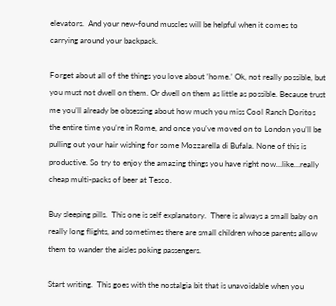elevators.  And your new-found muscles will be helpful when it comes to carrying around your backpack.

Forget about all of the things you love about ‘home.’ Ok, not really possible, but you must not dwell on them. Or dwell on them as little as possible. Because trust me you’ll already be obsessing about how much you miss Cool Ranch Doritos the entire time you’re in Rome, and once you’ve moved on to London you’ll be pulling out your hair wishing for some Mozzarella di Bufala. None of this is productive. So try to enjoy the amazing things you have right now…like…really cheap multi-packs of beer at Tesco.

Buy sleeping pills.  This one is self explanatory.  There is always a small baby on really long flights, and sometimes there are small children whose parents allow them to wander the aisles poking passengers.

Start writing.  This goes with the nostalgia bit that is unavoidable when you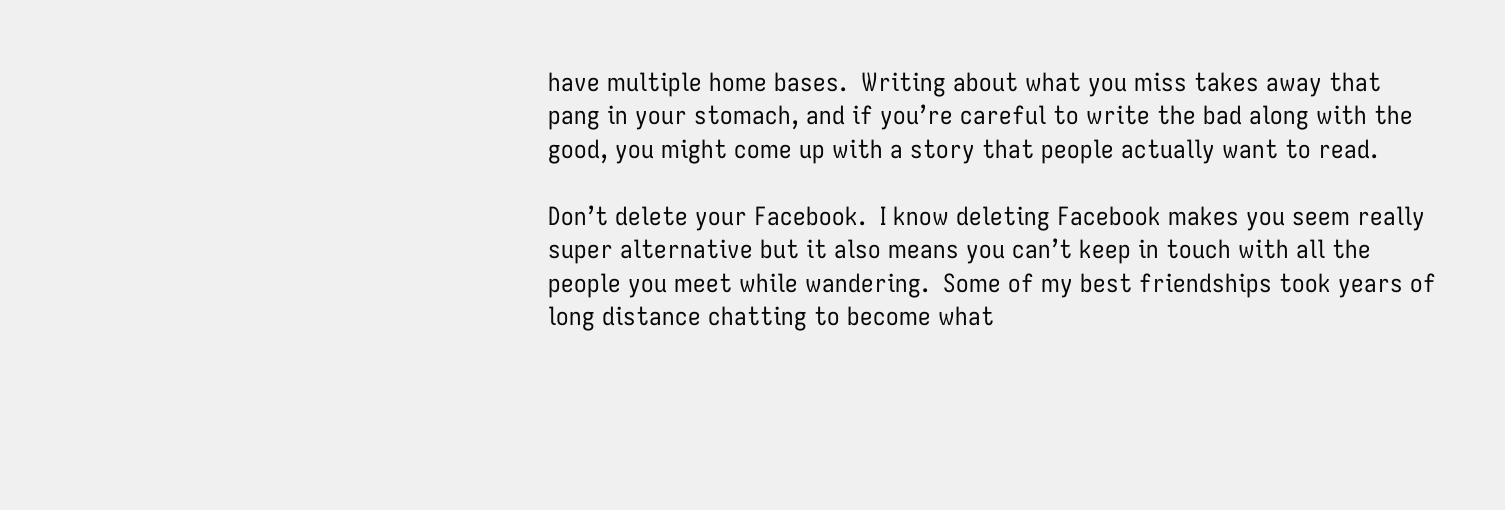have multiple home bases.  Writing about what you miss takes away that pang in your stomach, and if you’re careful to write the bad along with the good, you might come up with a story that people actually want to read.

Don’t delete your Facebook.  I know deleting Facebook makes you seem really super alternative but it also means you can’t keep in touch with all the people you meet while wandering.  Some of my best friendships took years of long distance chatting to become what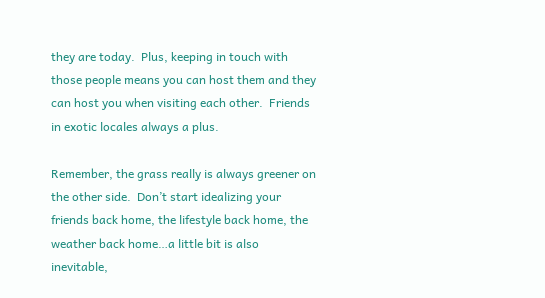they are today.  Plus, keeping in touch with those people means you can host them and they can host you when visiting each other.  Friends in exotic locales always a plus.

Remember, the grass really is always greener on the other side.  Don’t start idealizing your friends back home, the lifestyle back home, the weather back home…a little bit is also inevitable,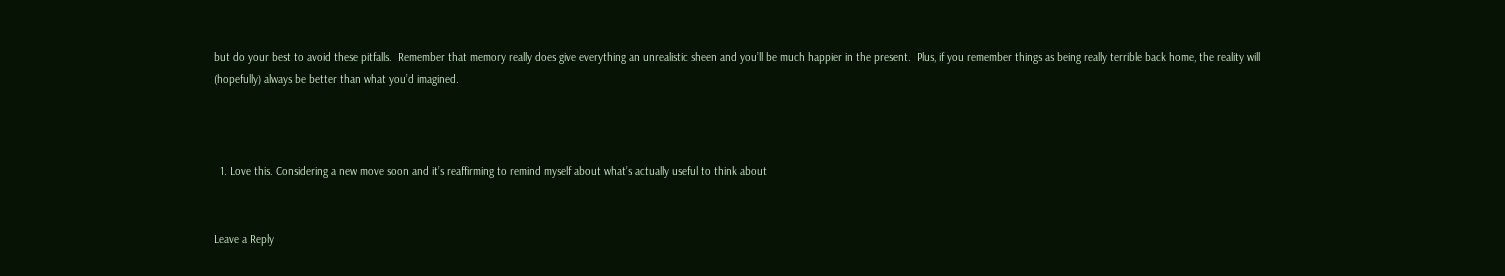but do your best to avoid these pitfalls.  Remember that memory really does give everything an unrealistic sheen and you’ll be much happier in the present.  Plus, if you remember things as being really terrible back home, the reality will (hopefully) always be better than what you’d imagined.



  1. Love this. Considering a new move soon and it’s reaffirming to remind myself about what’s actually useful to think about


Leave a Reply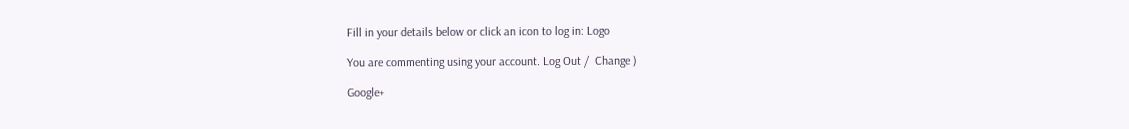Fill in your details below or click an icon to log in: Logo

You are commenting using your account. Log Out /  Change )

Google+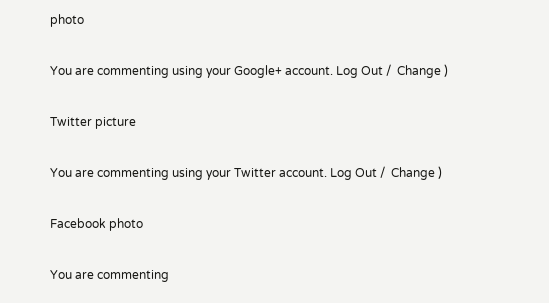photo

You are commenting using your Google+ account. Log Out /  Change )

Twitter picture

You are commenting using your Twitter account. Log Out /  Change )

Facebook photo

You are commenting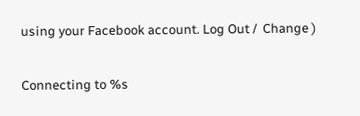using your Facebook account. Log Out /  Change )


Connecting to %s